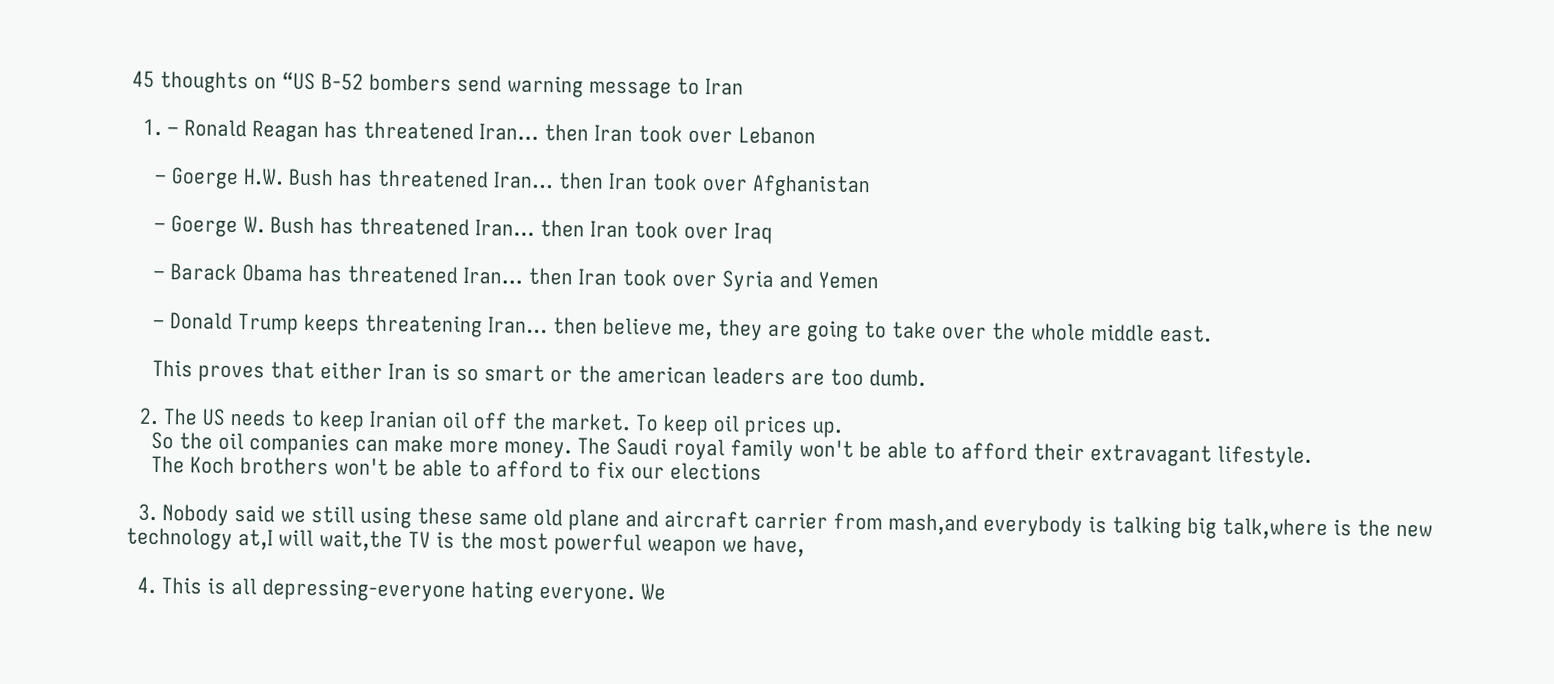45 thoughts on “US B-52 bombers send warning message to Iran

  1. – Ronald Reagan has threatened Iran… then Iran took over Lebanon

    – Goerge H.W. Bush has threatened Iran… then Iran took over Afghanistan

    – Goerge W. Bush has threatened Iran… then Iran took over Iraq

    – Barack Obama has threatened Iran… then Iran took over Syria and Yemen

    – Donald Trump keeps threatening Iran… then believe me, they are going to take over the whole middle east.

    This proves that either Iran is so smart or the american leaders are too dumb.

  2. The US needs to keep Iranian oil off the market. To keep oil prices up.
    So the oil companies can make more money. The Saudi royal family won't be able to afford their extravagant lifestyle.
    The Koch brothers won't be able to afford to fix our elections

  3. Nobody said we still using these same old plane and aircraft carrier from mash,and everybody is talking big talk,where is the new technology at,I will wait,the TV is the most powerful weapon we have,

  4. This is all depressing-everyone hating everyone. We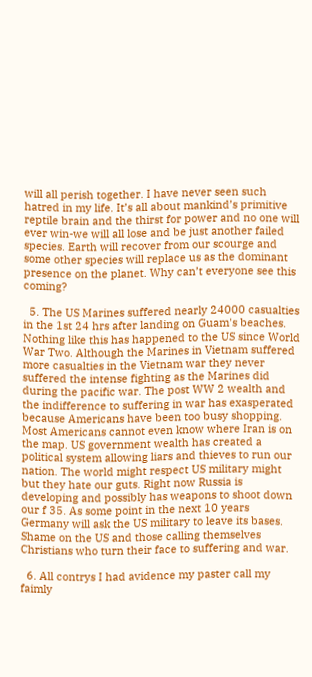will all perish together. I have never seen such hatred in my life. It’s all about mankind’s primitive reptile brain and the thirst for power and no one will ever win-we will all lose and be just another failed species. Earth will recover from our scourge and some other species will replace us as the dominant presence on the planet. Why can’t everyone see this coming?

  5. The US Marines suffered nearly 24000 casualties in the 1st 24 hrs after landing on Guam's beaches. Nothing like this has happened to the US since World War Two. Although the Marines in Vietnam suffered more casualties in the Vietnam war they never suffered the intense fighting as the Marines did during the pacific war. The post WW 2 wealth and the indifference to suffering in war has exasperated because Americans have been too busy shopping. Most Americans cannot even know where Iran is on the map. US government wealth has created a political system allowing liars and thieves to run our nation. The world might respect US military might but they hate our guts. Right now Russia is developing and possibly has weapons to shoot down our f 35. As some point in the next 10 years Germany will ask the US military to leave its bases. Shame on the US and those calling themselves Christians who turn their face to suffering and war.

  6. All contrys I had avidence my paster call my faimly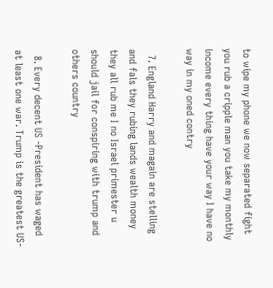to wipe my phone we now separated fight you rub a cripple man you take my monthly income every thing have your way I have no way in my oned contry

  7. England Harry and magain are stelling and fals they rubing lands wealth money they all rub me I no Israel primester u should jail for conspiring with trump and others country

  8. Every decent US -President has waged at least one war. Trump is the greatest US-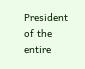President of the entire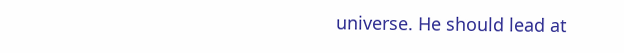universe. He should lead at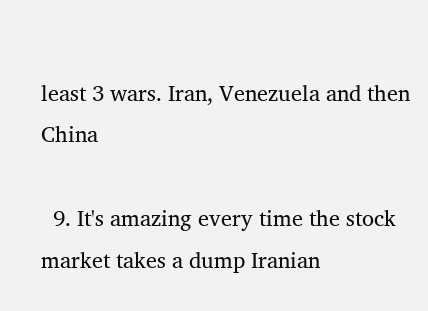least 3 wars. Iran, Venezuela and then China

  9. It's amazing every time the stock market takes a dump Iranian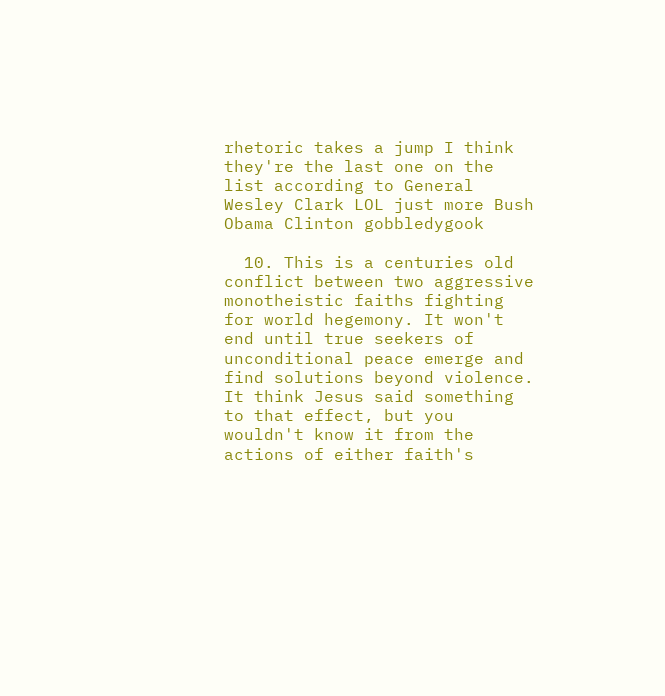rhetoric takes a jump I think they're the last one on the list according to General Wesley Clark LOL just more Bush Obama Clinton gobbledygook

  10. This is a centuries old conflict between two aggressive monotheistic faiths fighting for world hegemony. It won't end until true seekers of unconditional peace emerge and find solutions beyond violence. It think Jesus said something to that effect, but you wouldn't know it from the actions of either faith's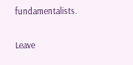fundamentalists.

Leave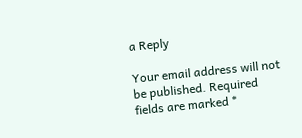a Reply

Your email address will not be published. Required fields are marked *